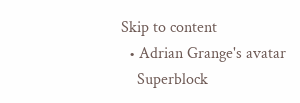Skip to content
  • Adrian Grange's avatar
    Superblock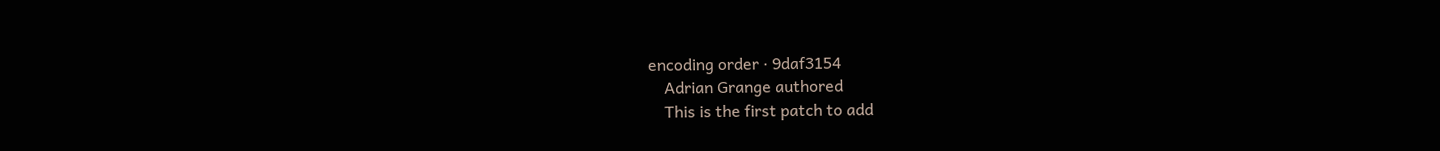encoding order · 9daf3154
    Adrian Grange authored
    This is the first patch to add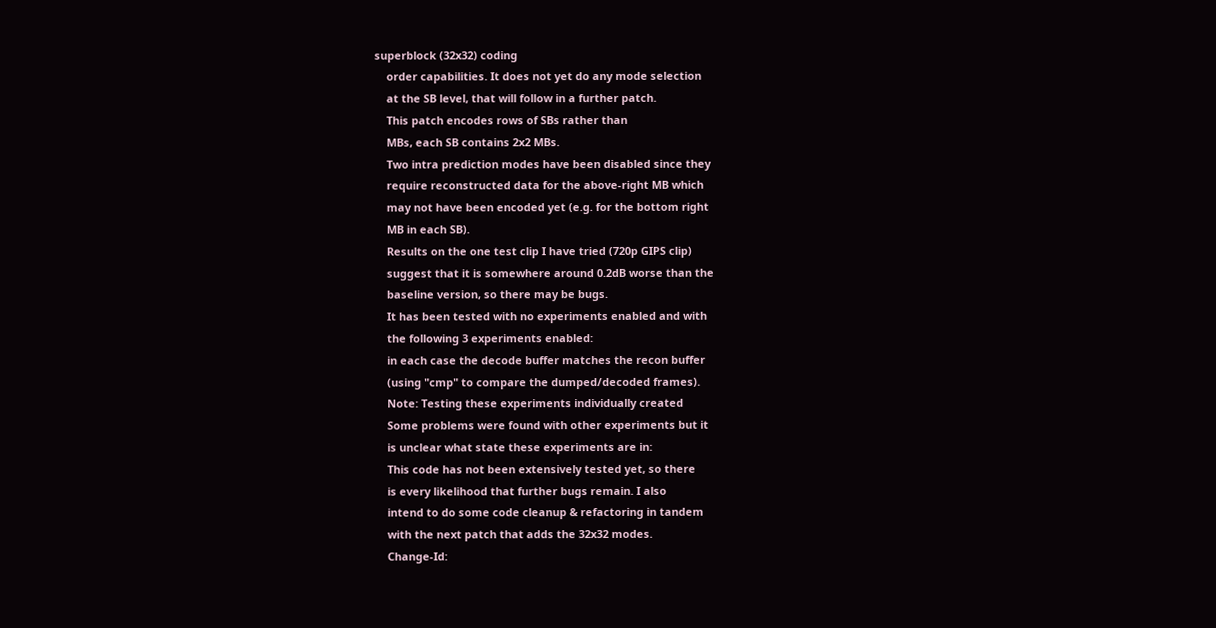superblock (32x32) coding
    order capabilities. It does not yet do any mode selection
    at the SB level, that will follow in a further patch.
    This patch encodes rows of SBs rather than
    MBs, each SB contains 2x2 MBs.
    Two intra prediction modes have been disabled since they
    require reconstructed data for the above-right MB which
    may not have been encoded yet (e.g. for the bottom right
    MB in each SB).
    Results on the one test clip I have tried (720p GIPS clip)
    suggest that it is somewhere around 0.2dB worse than the
    baseline version, so there may be bugs.
    It has been tested with no experiments enabled and with
    the following 3 experiments enabled:
    in each case the decode buffer matches the recon buffer
    (using "cmp" to compare the dumped/decoded frames).
    Note: Testing these experiments individually created
    Some problems were found with other experiments but it
    is unclear what state these experiments are in:
    This code has not been extensively tested yet, so there
    is every likelihood that further bugs remain. I also
    intend to do some code cleanup & refactoring in tandem
    with the next patch that adds the 32x32 modes.
    Change-Id: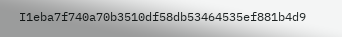I1eba7f740a70b3510df58db53464535ef881b4d9